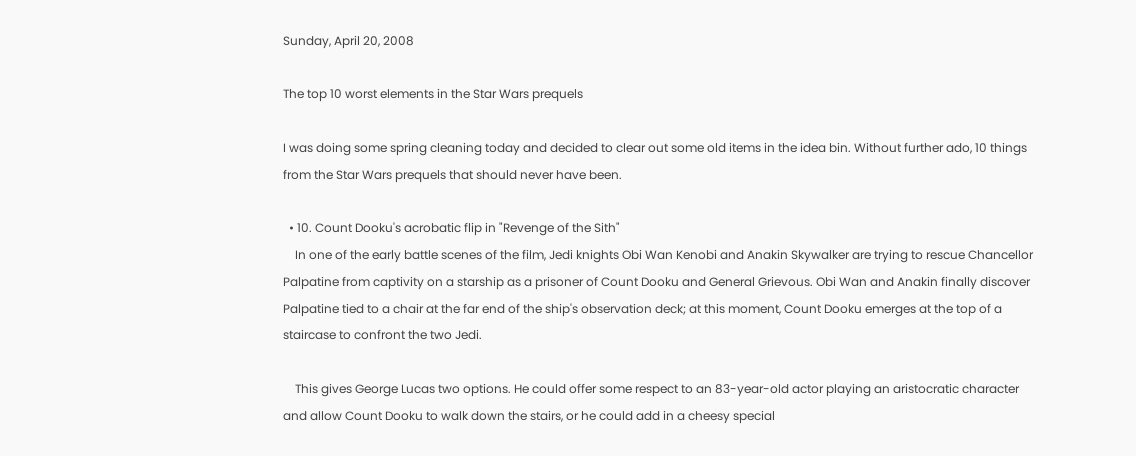Sunday, April 20, 2008

The top 10 worst elements in the Star Wars prequels

I was doing some spring cleaning today and decided to clear out some old items in the idea bin. Without further ado, 10 things from the Star Wars prequels that should never have been.

  • 10. Count Dooku's acrobatic flip in "Revenge of the Sith"
    In one of the early battle scenes of the film, Jedi knights Obi Wan Kenobi and Anakin Skywalker are trying to rescue Chancellor Palpatine from captivity on a starship as a prisoner of Count Dooku and General Grievous. Obi Wan and Anakin finally discover Palpatine tied to a chair at the far end of the ship's observation deck; at this moment, Count Dooku emerges at the top of a staircase to confront the two Jedi.

    This gives George Lucas two options. He could offer some respect to an 83-year-old actor playing an aristocratic character and allow Count Dooku to walk down the stairs, or he could add in a cheesy special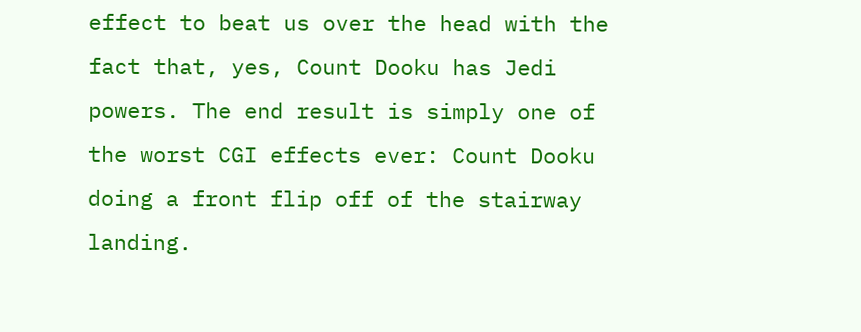effect to beat us over the head with the fact that, yes, Count Dooku has Jedi powers. The end result is simply one of the worst CGI effects ever: Count Dooku doing a front flip off of the stairway landing.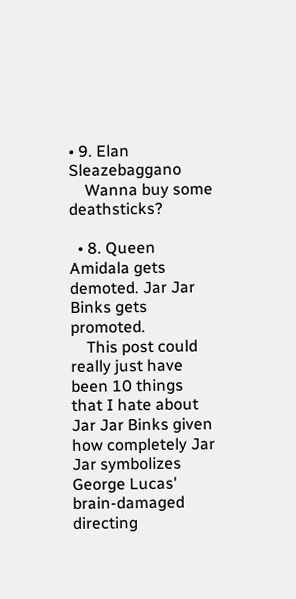• 9. Elan Sleazebaggano
    Wanna buy some deathsticks?

  • 8. Queen Amidala gets demoted. Jar Jar Binks gets promoted.
    This post could really just have been 10 things that I hate about Jar Jar Binks given how completely Jar Jar symbolizes George Lucas' brain-damaged directing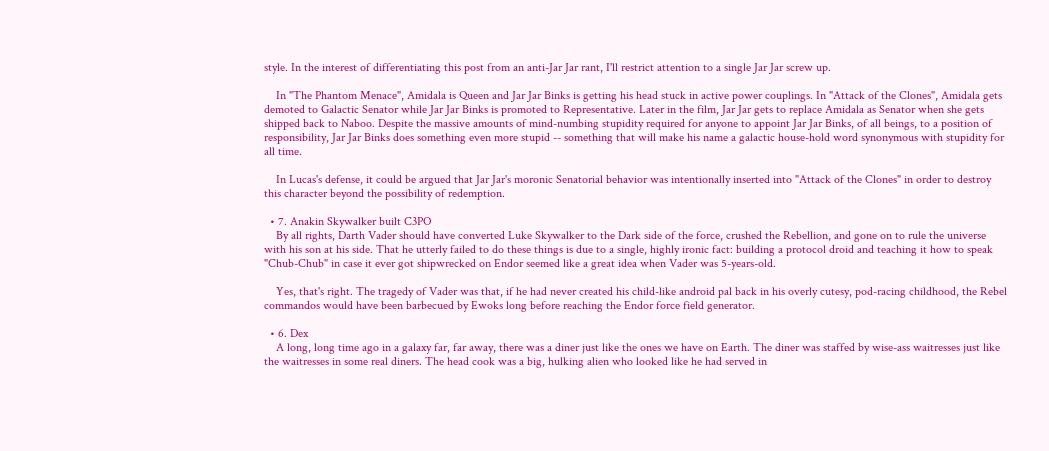style. In the interest of differentiating this post from an anti-Jar Jar rant, I'll restrict attention to a single Jar Jar screw up.

    In "The Phantom Menace", Amidala is Queen and Jar Jar Binks is getting his head stuck in active power couplings. In "Attack of the Clones", Amidala gets demoted to Galactic Senator while Jar Jar Binks is promoted to Representative. Later in the film, Jar Jar gets to replace Amidala as Senator when she gets shipped back to Naboo. Despite the massive amounts of mind-numbing stupidity required for anyone to appoint Jar Jar Binks, of all beings, to a position of responsibility, Jar Jar Binks does something even more stupid -- something that will make his name a galactic house-hold word synonymous with stupidity for all time.

    In Lucas's defense, it could be argued that Jar Jar's moronic Senatorial behavior was intentionally inserted into "Attack of the Clones" in order to destroy this character beyond the possibility of redemption.

  • 7. Anakin Skywalker built C3PO
    By all rights, Darth Vader should have converted Luke Skywalker to the Dark side of the force, crushed the Rebellion, and gone on to rule the universe with his son at his side. That he utterly failed to do these things is due to a single, highly ironic fact: building a protocol droid and teaching it how to speak "Chub-Chub" in case it ever got shipwrecked on Endor seemed like a great idea when Vader was 5-years-old.

    Yes, that's right. The tragedy of Vader was that, if he had never created his child-like android pal back in his overly cutesy, pod-racing childhood, the Rebel commandos would have been barbecued by Ewoks long before reaching the Endor force field generator.

  • 6. Dex
    A long, long time ago in a galaxy far, far away, there was a diner just like the ones we have on Earth. The diner was staffed by wise-ass waitresses just like the waitresses in some real diners. The head cook was a big, hulking alien who looked like he had served in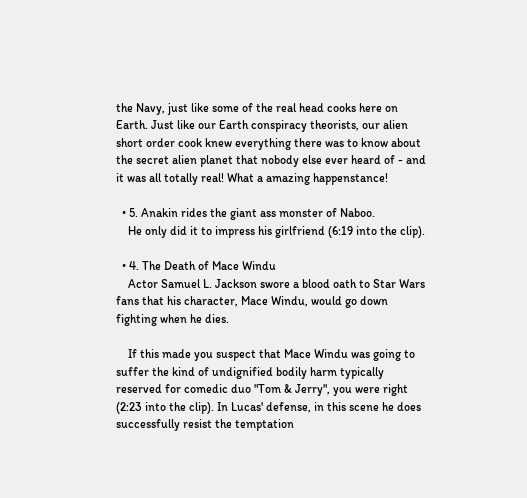the Navy, just like some of the real head cooks here on Earth. Just like our Earth conspiracy theorists, our alien short order cook knew everything there was to know about the secret alien planet that nobody else ever heard of - and it was all totally real! What a amazing happenstance!

  • 5. Anakin rides the giant ass monster of Naboo.
    He only did it to impress his girlfriend (6:19 into the clip).

  • 4. The Death of Mace Windu
    Actor Samuel L. Jackson swore a blood oath to Star Wars fans that his character, Mace Windu, would go down fighting when he dies.

    If this made you suspect that Mace Windu was going to suffer the kind of undignified bodily harm typically reserved for comedic duo "Tom & Jerry", you were right (2:23 into the clip). In Lucas' defense, in this scene he does successfully resist the temptation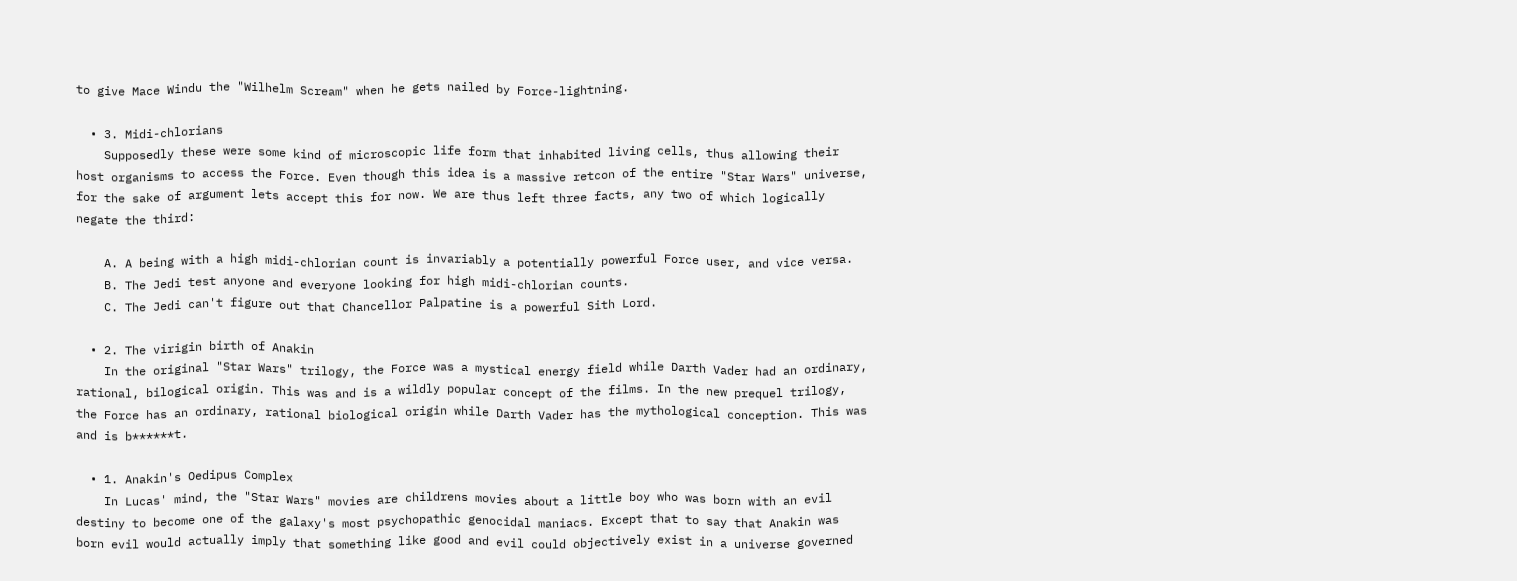to give Mace Windu the "Wilhelm Scream" when he gets nailed by Force-lightning.

  • 3. Midi-chlorians
    Supposedly these were some kind of microscopic life form that inhabited living cells, thus allowing their host organisms to access the Force. Even though this idea is a massive retcon of the entire "Star Wars" universe, for the sake of argument lets accept this for now. We are thus left three facts, any two of which logically negate the third:

    A. A being with a high midi-chlorian count is invariably a potentially powerful Force user, and vice versa.
    B. The Jedi test anyone and everyone looking for high midi-chlorian counts.
    C. The Jedi can't figure out that Chancellor Palpatine is a powerful Sith Lord.

  • 2. The virigin birth of Anakin
    In the original "Star Wars" trilogy, the Force was a mystical energy field while Darth Vader had an ordinary, rational, bilogical origin. This was and is a wildly popular concept of the films. In the new prequel trilogy, the Force has an ordinary, rational biological origin while Darth Vader has the mythological conception. This was and is b******t.

  • 1. Anakin's Oedipus Complex
    In Lucas' mind, the "Star Wars" movies are childrens movies about a little boy who was born with an evil destiny to become one of the galaxy's most psychopathic genocidal maniacs. Except that to say that Anakin was born evil would actually imply that something like good and evil could objectively exist in a universe governed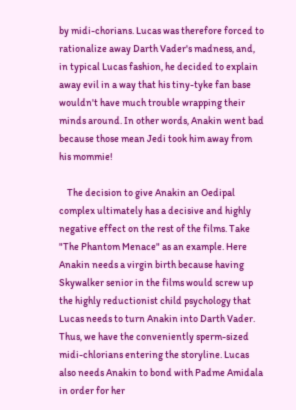by midi-chorians. Lucas was therefore forced to rationalize away Darth Vader's madness, and, in typical Lucas fashion, he decided to explain away evil in a way that his tiny-tyke fan base wouldn't have much trouble wrapping their minds around. In other words, Anakin went bad because those mean Jedi took him away from his mommie!

    The decision to give Anakin an Oedipal complex ultimately has a decisive and highly negative effect on the rest of the films. Take "The Phantom Menace" as an example. Here Anakin needs a virgin birth because having Skywalker senior in the films would screw up the highly reductionist child psychology that Lucas needs to turn Anakin into Darth Vader. Thus, we have the conveniently sperm-sized midi-chlorians entering the storyline. Lucas also needs Anakin to bond with Padme Amidala in order for her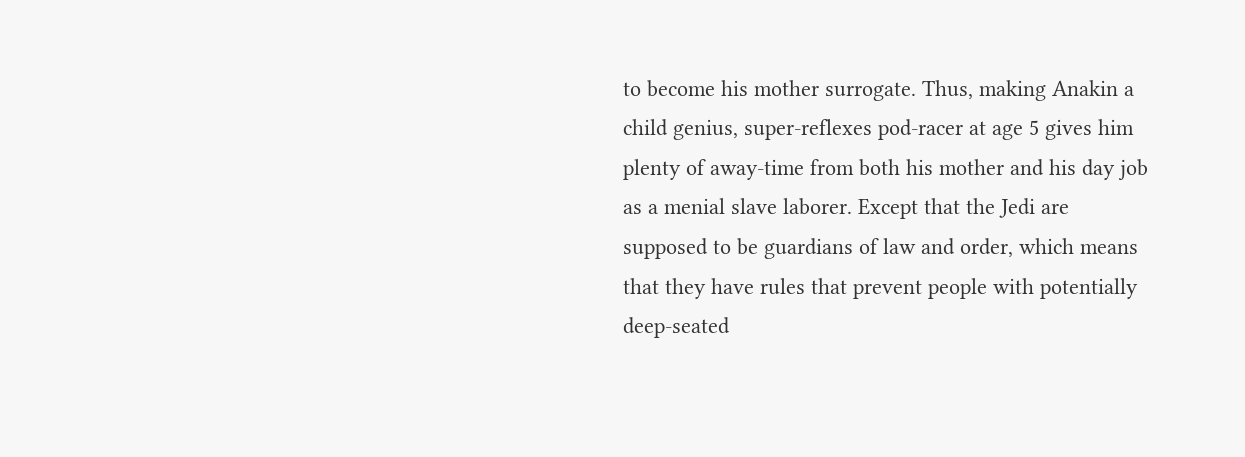to become his mother surrogate. Thus, making Anakin a child genius, super-reflexes pod-racer at age 5 gives him plenty of away-time from both his mother and his day job as a menial slave laborer. Except that the Jedi are supposed to be guardians of law and order, which means that they have rules that prevent people with potentially deep-seated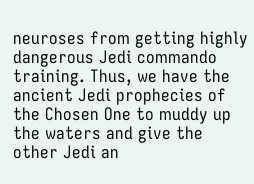neuroses from getting highly dangerous Jedi commando training. Thus, we have the ancient Jedi prophecies of the Chosen One to muddy up the waters and give the other Jedi an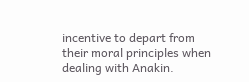incentive to depart from their moral principles when dealing with Anakin.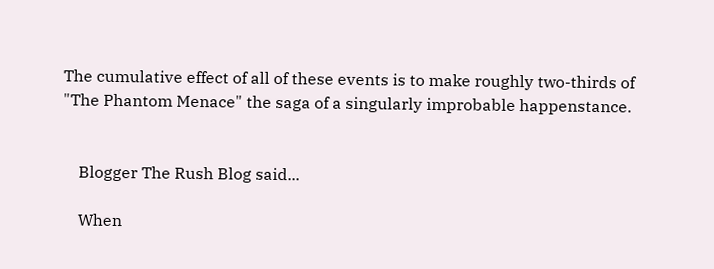The cumulative effect of all of these events is to make roughly two-thirds of "The Phantom Menace" the saga of a singularly improbable happenstance.


    Blogger The Rush Blog said...

    When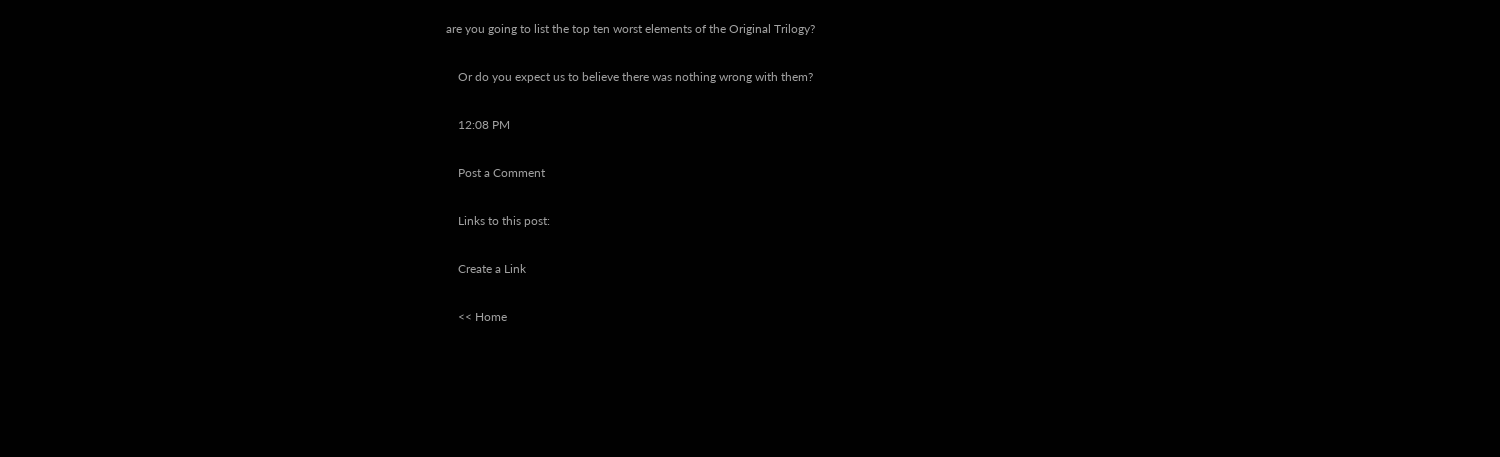are you going to list the top ten worst elements of the Original Trilogy?

    Or do you expect us to believe there was nothing wrong with them?

    12:08 PM

    Post a Comment

    Links to this post:

    Create a Link

    << Home